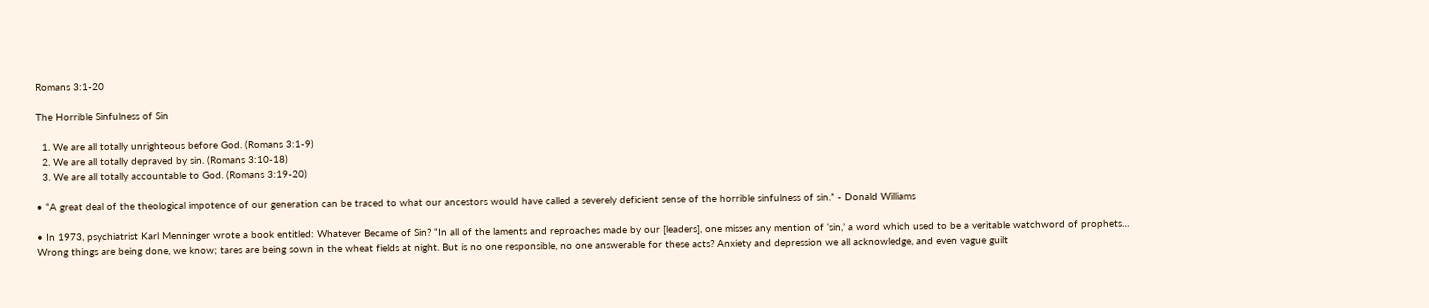Romans 3:1-20

The Horrible Sinfulness of Sin

  1. We are all totally unrighteous before God. (Romans 3:1-9)
  2. We are all totally depraved by sin. (Romans 3:10-18)
  3. We are all totally accountable to God. (Romans 3:19-20)

• “A great deal of the theological impotence of our generation can be traced to what our ancestors would have called a severely deficient sense of the horrible sinfulness of sin.” - Donald Williams

• In 1973, psychiatrist Karl Menninger wrote a book entitled: Whatever Became of Sin? “In all of the laments and reproaches made by our [leaders], one misses any mention of ‘sin,’ a word which used to be a veritable watchword of prophets… Wrong things are being done, we know; tares are being sown in the wheat fields at night. But is no one responsible, no one answerable for these acts? Anxiety and depression we all acknowledge, and even vague guilt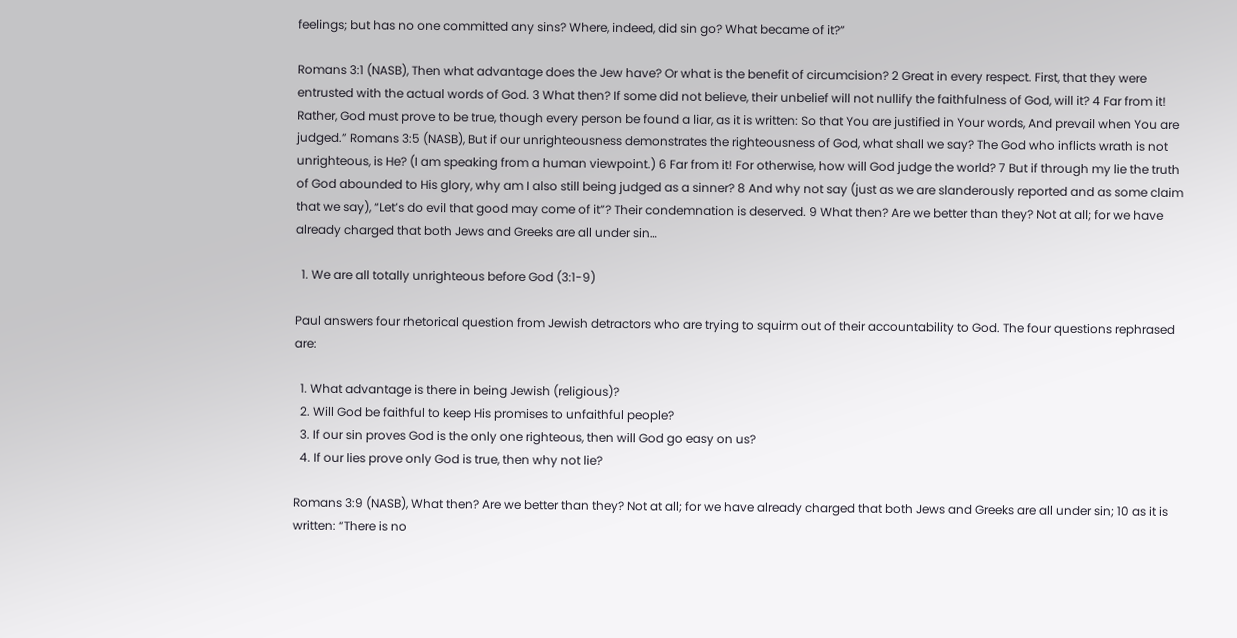feelings; but has no one committed any sins? Where, indeed, did sin go? What became of it?”

Romans 3:1 (NASB), Then what advantage does the Jew have? Or what is the benefit of circumcision? 2 Great in every respect. First, that they were entrusted with the actual words of God. 3 What then? If some did not believe, their unbelief will not nullify the faithfulness of God, will it? 4 Far from it! Rather, God must prove to be true, though every person be found a liar, as it is written: So that You are justified in Your words, And prevail when You are judged.” Romans 3:5 (NASB), But if our unrighteousness demonstrates the righteousness of God, what shall we say? The God who inflicts wrath is not unrighteous, is He? (I am speaking from a human viewpoint.) 6 Far from it! For otherwise, how will God judge the world? 7 But if through my lie the truth of God abounded to His glory, why am I also still being judged as a sinner? 8 And why not say (just as we are slanderously reported and as some claim that we say), “Let’s do evil that good may come of it”? Their condemnation is deserved. 9 What then? Are we better than they? Not at all; for we have already charged that both Jews and Greeks are all under sin…

  1. We are all totally unrighteous before God (3:1-9)

Paul answers four rhetorical question from Jewish detractors who are trying to squirm out of their accountability to God. The four questions rephrased are:

  1. What advantage is there in being Jewish (religious)?
  2. Will God be faithful to keep His promises to unfaithful people?
  3. If our sin proves God is the only one righteous, then will God go easy on us?
  4. If our lies prove only God is true, then why not lie?

Romans 3:9 (NASB), What then? Are we better than they? Not at all; for we have already charged that both Jews and Greeks are all under sin; 10 as it is written: “There is no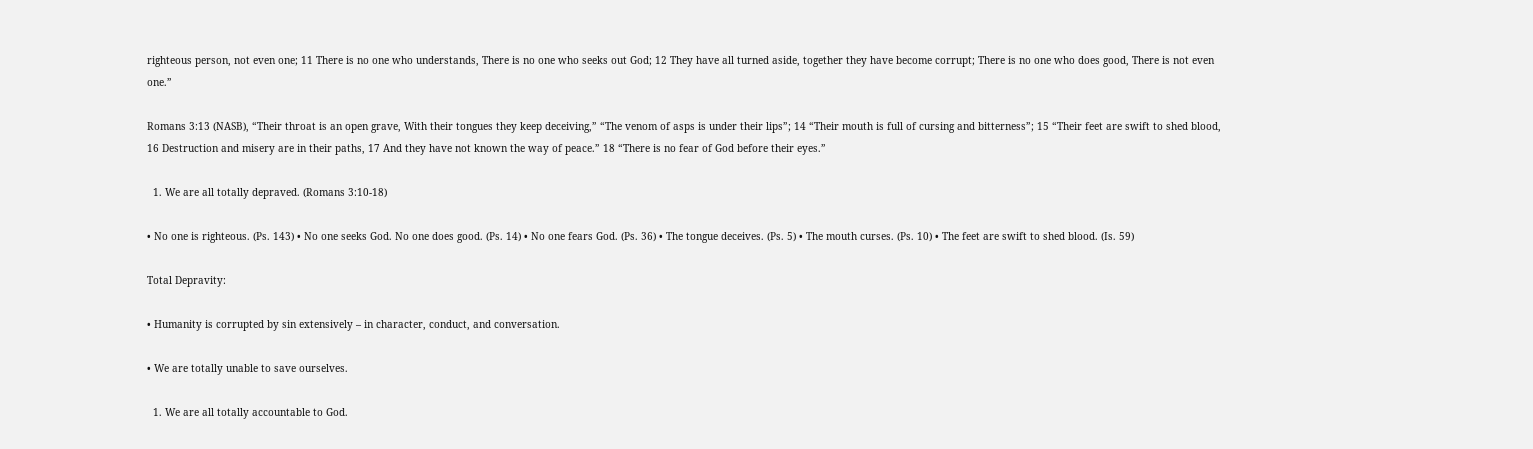righteous person, not even one; 11 There is no one who understands, There is no one who seeks out God; 12 They have all turned aside, together they have become corrupt; There is no one who does good, There is not even one.”

Romans 3:13 (NASB), “Their throat is an open grave, With their tongues they keep deceiving,” “The venom of asps is under their lips”; 14 “Their mouth is full of cursing and bitterness”; 15 “Their feet are swift to shed blood, 16 Destruction and misery are in their paths, 17 And they have not known the way of peace.” 18 “There is no fear of God before their eyes.”

  1. We are all totally depraved. (Romans 3:10-18)

• No one is righteous. (Ps. 143) • No one seeks God. No one does good. (Ps. 14) • No one fears God. (Ps. 36) • The tongue deceives. (Ps. 5) • The mouth curses. (Ps. 10) • The feet are swift to shed blood. (Is. 59)

Total Depravity:

• Humanity is corrupted by sin extensively – in character, conduct, and conversation.

• We are totally unable to save ourselves.

  1. We are all totally accountable to God.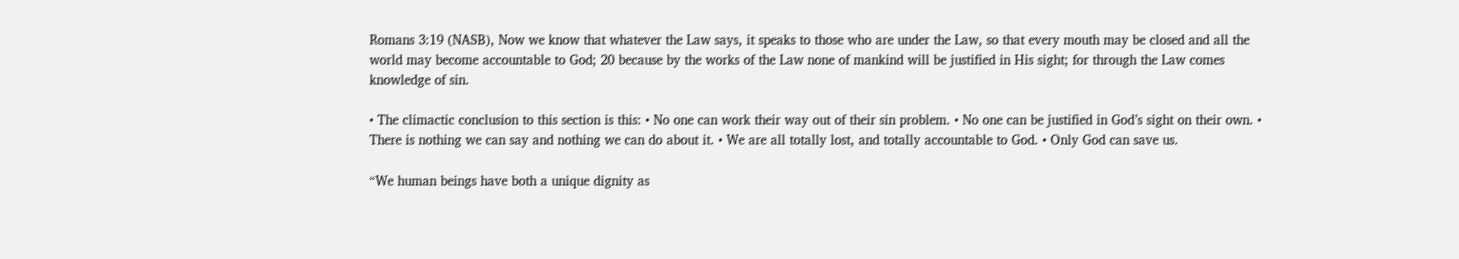Romans 3:19 (NASB), Now we know that whatever the Law says, it speaks to those who are under the Law, so that every mouth may be closed and all the world may become accountable to God; 20 because by the works of the Law none of mankind will be justified in His sight; for through the Law comes knowledge of sin.

• The climactic conclusion to this section is this: • No one can work their way out of their sin problem. • No one can be justified in God’s sight on their own. • There is nothing we can say and nothing we can do about it. • We are all totally lost, and totally accountable to God. • Only God can save us.

“We human beings have both a unique dignity as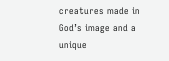creatures made in God’s image and a unique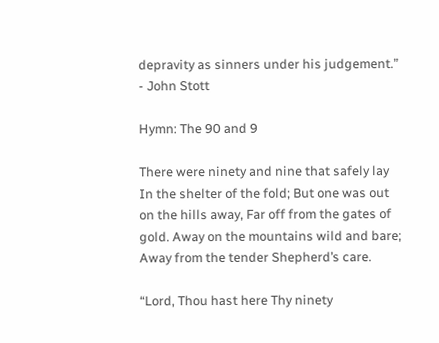depravity as sinners under his judgement.” - John Stott

Hymn: The 90 and 9

There were ninety and nine that safely lay In the shelter of the fold; But one was out on the hills away, Far off from the gates of gold. Away on the mountains wild and bare; Away from the tender Shepherd’s care.

“Lord, Thou hast here Thy ninety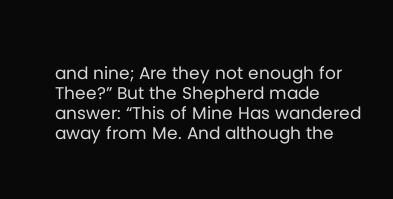and nine; Are they not enough for Thee?” But the Shepherd made answer: “This of Mine Has wandered away from Me. And although the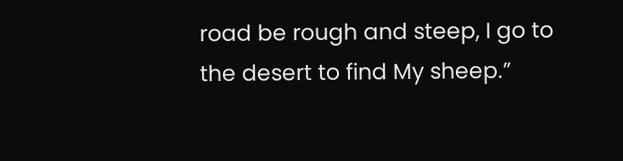road be rough and steep, I go to the desert to find My sheep.”